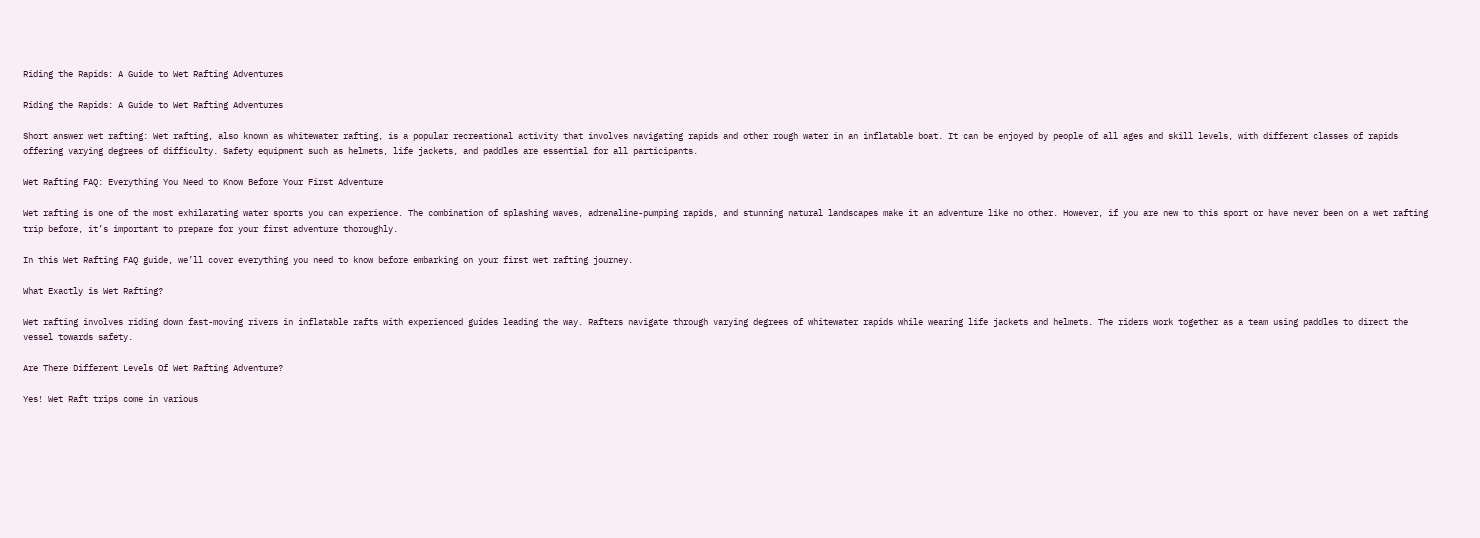Riding the Rapids: A Guide to Wet Rafting Adventures

Riding the Rapids: A Guide to Wet Rafting Adventures

Short answer wet rafting: Wet rafting, also known as whitewater rafting, is a popular recreational activity that involves navigating rapids and other rough water in an inflatable boat. It can be enjoyed by people of all ages and skill levels, with different classes of rapids offering varying degrees of difficulty. Safety equipment such as helmets, life jackets, and paddles are essential for all participants.

Wet Rafting FAQ: Everything You Need to Know Before Your First Adventure

Wet rafting is one of the most exhilarating water sports you can experience. The combination of splashing waves, adrenaline-pumping rapids, and stunning natural landscapes make it an adventure like no other. However, if you are new to this sport or have never been on a wet rafting trip before, it’s important to prepare for your first adventure thoroughly.

In this Wet Rafting FAQ guide, we’ll cover everything you need to know before embarking on your first wet rafting journey.

What Exactly is Wet Rafting?

Wet rafting involves riding down fast-moving rivers in inflatable rafts with experienced guides leading the way. Rafters navigate through varying degrees of whitewater rapids while wearing life jackets and helmets. The riders work together as a team using paddles to direct the vessel towards safety.

Are There Different Levels Of Wet Rafting Adventure?

Yes! Wet Raft trips come in various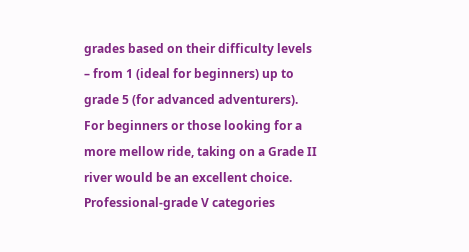grades based on their difficulty levels – from 1 (ideal for beginners) up to grade 5 (for advanced adventurers). For beginners or those looking for a more mellow ride, taking on a Grade II river would be an excellent choice. Professional-grade V categories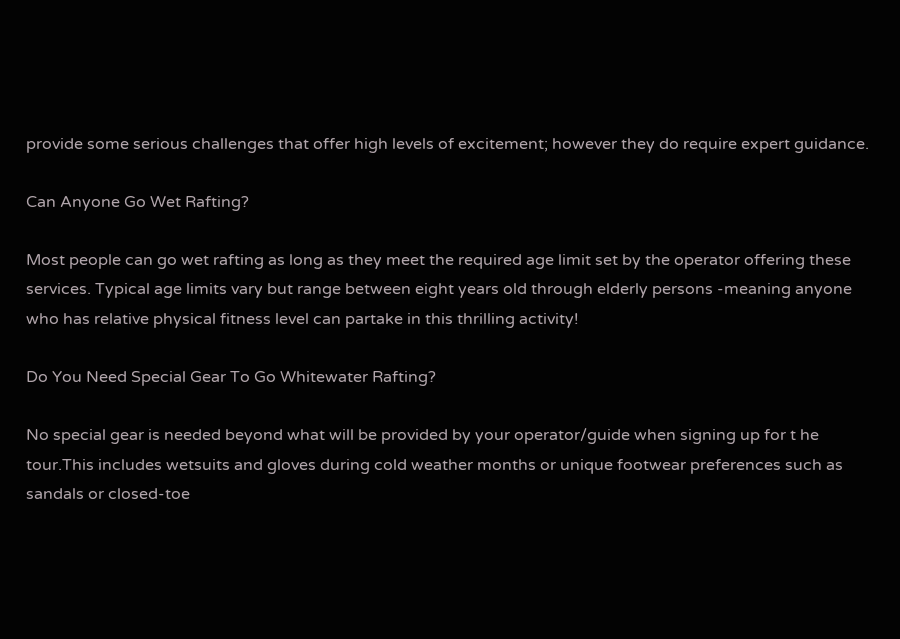provide some serious challenges that offer high levels of excitement; however they do require expert guidance.

Can Anyone Go Wet Rafting?

Most people can go wet rafting as long as they meet the required age limit set by the operator offering these services. Typical age limits vary but range between eight years old through elderly persons -meaning anyone who has relative physical fitness level can partake in this thrilling activity!

Do You Need Special Gear To Go Whitewater Rafting?

No special gear is needed beyond what will be provided by your operator/guide when signing up for t he tour.This includes wetsuits and gloves during cold weather months or unique footwear preferences such as sandals or closed-toe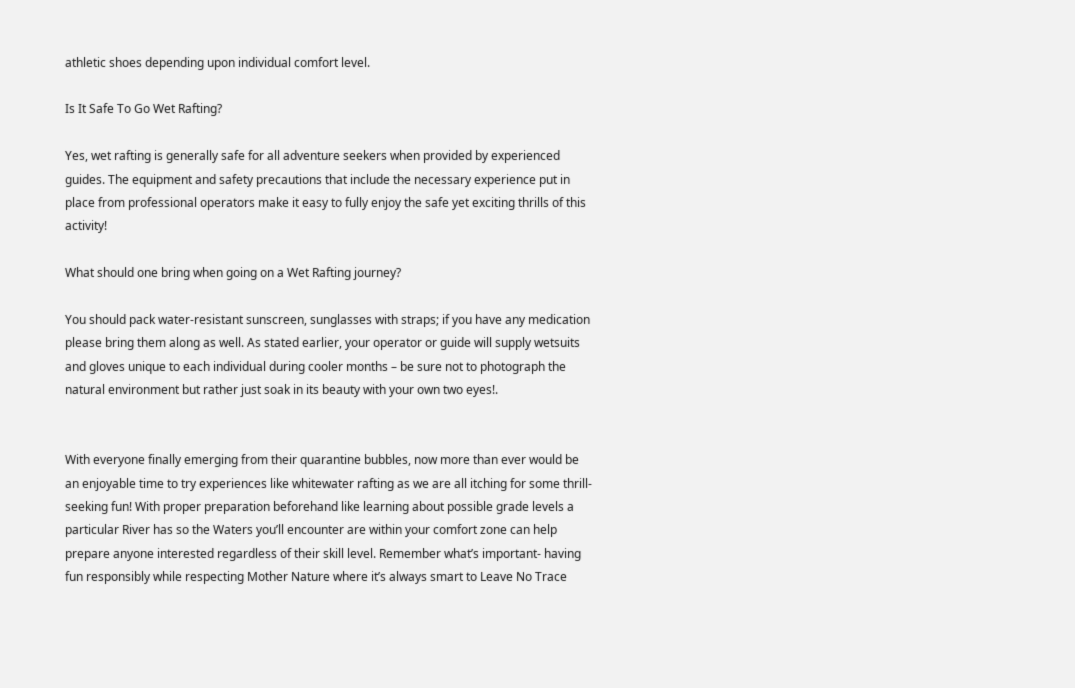athletic shoes depending upon individual comfort level.

Is It Safe To Go Wet Rafting?

Yes, wet rafting is generally safe for all adventure seekers when provided by experienced guides. The equipment and safety precautions that include the necessary experience put in place from professional operators make it easy to fully enjoy the safe yet exciting thrills of this activity!

What should one bring when going on a Wet Rafting journey?

You should pack water-resistant sunscreen, sunglasses with straps; if you have any medication please bring them along as well. As stated earlier, your operator or guide will supply wetsuits and gloves unique to each individual during cooler months – be sure not to photograph the natural environment but rather just soak in its beauty with your own two eyes!.


With everyone finally emerging from their quarantine bubbles, now more than ever would be an enjoyable time to try experiences like whitewater rafting as we are all itching for some thrill-seeking fun! With proper preparation beforehand like learning about possible grade levels a particular River has so the Waters you’ll encounter are within your comfort zone can help prepare anyone interested regardless of their skill level. Remember what’s important- having fun responsibly while respecting Mother Nature where it’s always smart to Leave No Trace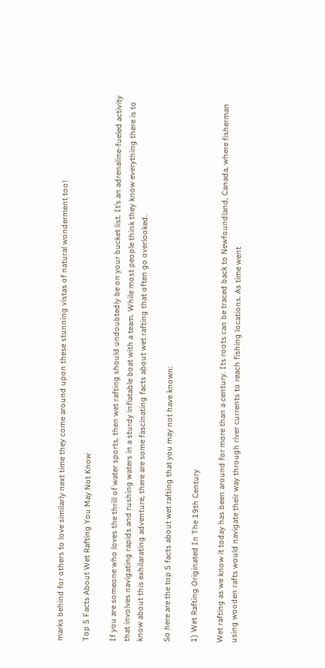marks behind for others to love similarly next time they come around upon these stunning vistas of natural wonderment too!

Top 5 Facts About Wet Rafting You May Not Know

If you are someone who loves the thrill of water sports, then wet rafting should undoubtedly be on your bucket list. It’s an adrenaline-fueled activity that involves navigating rapids and rushing waters in a sturdy inflatable boat with a team. While most people think they know everything there is to know about this exhilarating adventure, there are some fascinating facts about wet rafting that often go overlooked.

So here are the top 5 facts about wet rafting that you may not have known:

1) Wet Rafting Originated In The 19th Century

Wet rafting as we know it today has been around for more than a century. Its roots can be traced back to Newfoundland, Canada, where fisherman using wooden rafts would navigate their way through river currents to reach fishing locations. As time went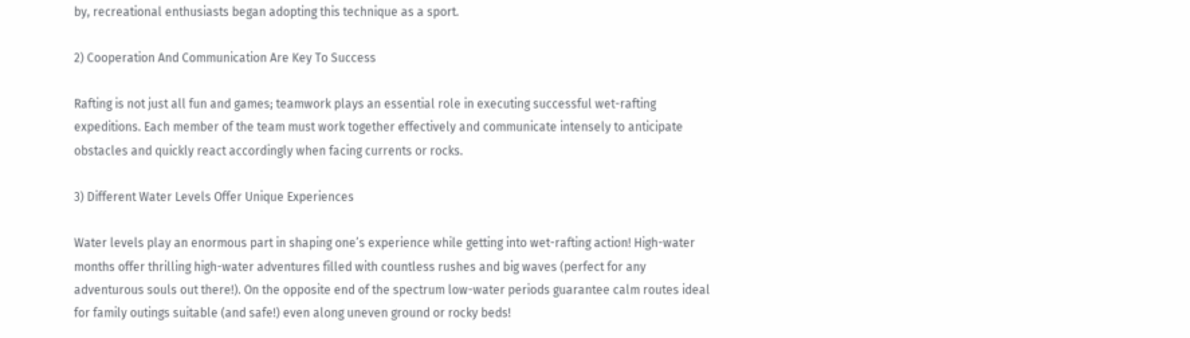by, recreational enthusiasts began adopting this technique as a sport.

2) Cooperation And Communication Are Key To Success

Rafting is not just all fun and games; teamwork plays an essential role in executing successful wet-rafting expeditions. Each member of the team must work together effectively and communicate intensely to anticipate obstacles and quickly react accordingly when facing currents or rocks.

3) Different Water Levels Offer Unique Experiences

Water levels play an enormous part in shaping one’s experience while getting into wet-rafting action! High-water months offer thrilling high-water adventures filled with countless rushes and big waves (perfect for any adventurous souls out there!). On the opposite end of the spectrum low-water periods guarantee calm routes ideal for family outings suitable (and safe!) even along uneven ground or rocky beds!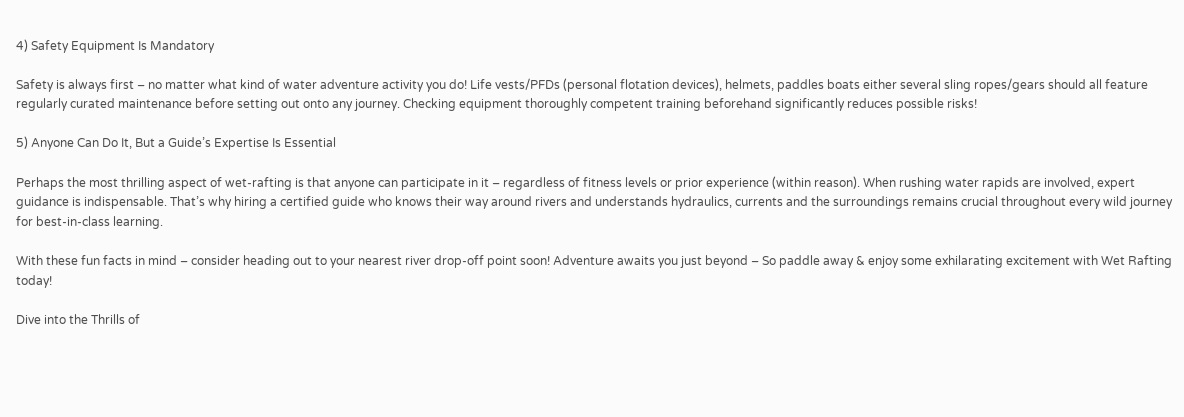4) Safety Equipment Is Mandatory

Safety is always first – no matter what kind of water adventure activity you do! Life vests/PFDs (personal flotation devices), helmets, paddles boats either several sling ropes/gears should all feature regularly curated maintenance before setting out onto any journey. Checking equipment thoroughly competent training beforehand significantly reduces possible risks!

5) Anyone Can Do It, But a Guide’s Expertise Is Essential

Perhaps the most thrilling aspect of wet-rafting is that anyone can participate in it – regardless of fitness levels or prior experience (within reason). When rushing water rapids are involved, expert guidance is indispensable. That’s why hiring a certified guide who knows their way around rivers and understands hydraulics, currents and the surroundings remains crucial throughout every wild journey for best-in-class learning.

With these fun facts in mind – consider heading out to your nearest river drop-off point soon! Adventure awaits you just beyond – So paddle away & enjoy some exhilarating excitement with Wet Rafting today!

Dive into the Thrills of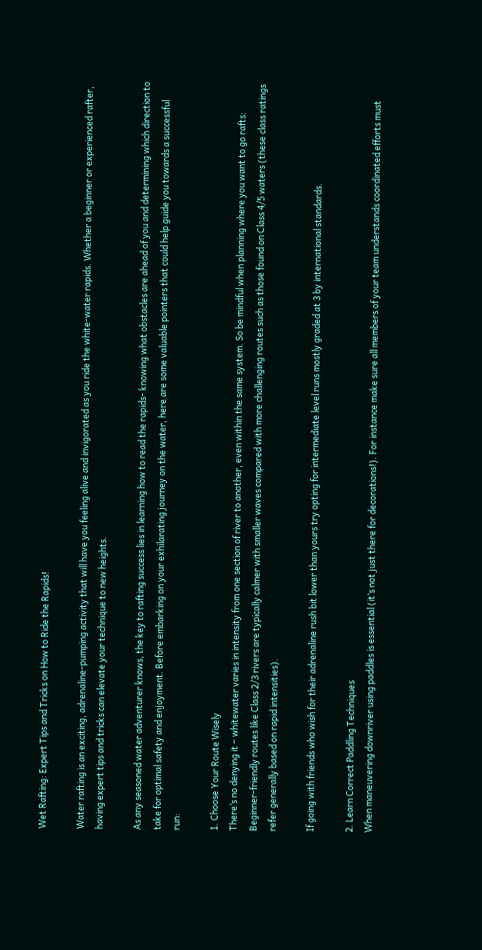Wet Rafting: Expert Tips and Tricks on How to Ride the Rapids!

Water rafting is an exciting, adrenaline-pumping activity that will have you feeling alive and invigorated as you ride the white-water rapids. Whether a beginner or experienced rafter, having expert tips and tricks can elevate your technique to new heights.

As any seasoned water adventurer knows, the key to rafting success lies in learning how to read the rapids- knowing what obstacles are ahead of you and determining which direction to take for optimal safety and enjoyment. Before embarking on your exhilarating journey on the water, here are some valuable pointers that could help guide you towards a successful run:

1. Choose Your Route Wisely
There’s no denying it – whitewater varies in intensity from one section of river to another, even within the same system. So be mindful when planning where you want to go rafts: Beginner-friendly routes like Class 2/3 rivers are typically calmer with smaller waves compared with more challenging routes such as those found on Class 4/5 waters (these class ratings refer generally based on rapid intensities).

If going with friends who wish for their adrenaline rush bit lower than yours try opting for intermediate level runs mostly graded at 3 by international standards.

2. Learn Correct Paddling Techniques
When maneuvering downriver using paddles is essential (it’s not just there for decorations!). For instance make sure all members of your team understands coordinated efforts must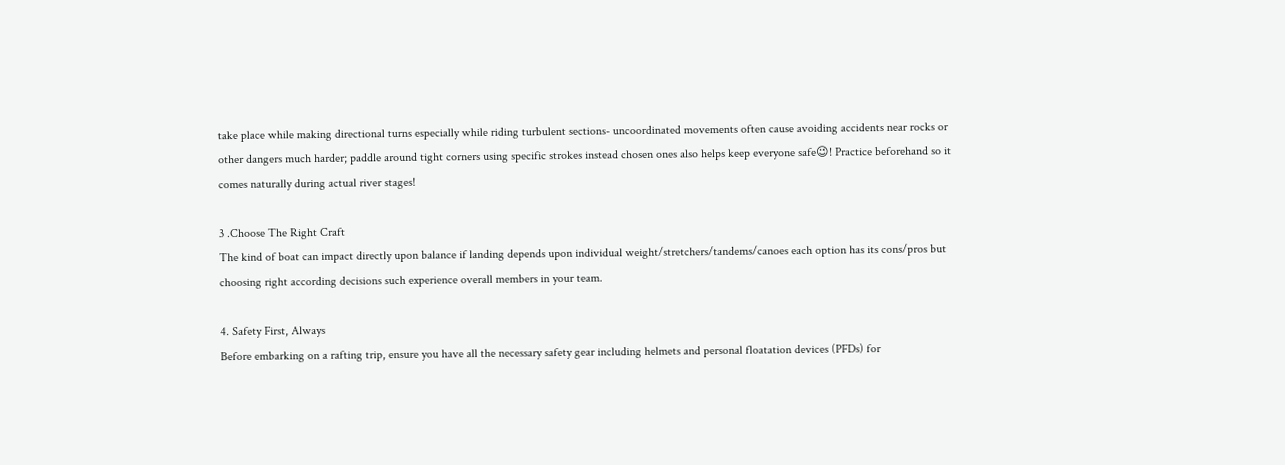take place while making directional turns especially while riding turbulent sections- uncoordinated movements often cause avoiding accidents near rocks or other dangers much harder; paddle around tight corners using specific strokes instead chosen ones also helps keep everyone safe😉! Practice beforehand so it comes naturally during actual river stages!

3 .Choose The Right Craft
The kind of boat can impact directly upon balance if landing depends upon individual weight/stretchers/tandems/canoes each option has its cons/pros but choosing right according decisions such experience overall members in your team.

4. Safety First, Always
Before embarking on a rafting trip, ensure you have all the necessary safety gear including helmets and personal floatation devices (PFDs) for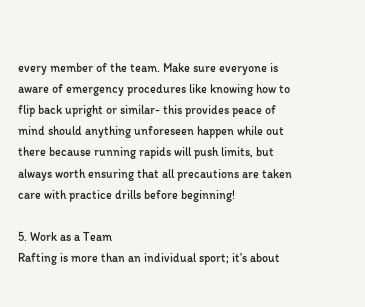every member of the team. Make sure everyone is aware of emergency procedures like knowing how to flip back upright or similar- this provides peace of mind should anything unforeseen happen while out there because running rapids will push limits, but always worth ensuring that all precautions are taken care with practice drills before beginning!

5. Work as a Team
Rafting is more than an individual sport; it’s about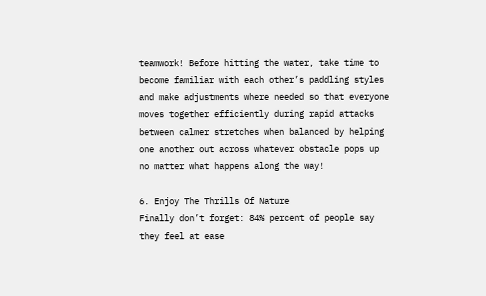teamwork! Before hitting the water, take time to become familiar with each other’s paddling styles and make adjustments where needed so that everyone moves together efficiently during rapid attacks between calmer stretches when balanced by helping one another out across whatever obstacle pops up no matter what happens along the way!

6. Enjoy The Thrills Of Nature
Finally don’t forget: 84% percent of people say they feel at ease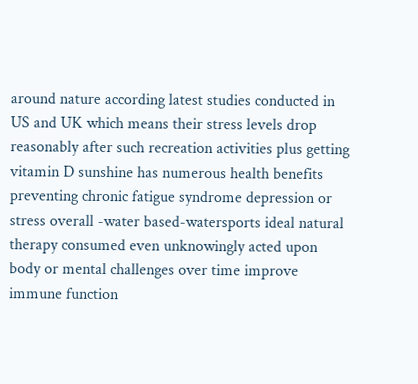around nature according latest studies conducted in US and UK which means their stress levels drop reasonably after such recreation activities plus getting vitamin D sunshine has numerous health benefits preventing chronic fatigue syndrome depression or stress overall -water based-watersports ideal natural therapy consumed even unknowingly acted upon body or mental challenges over time improve immune function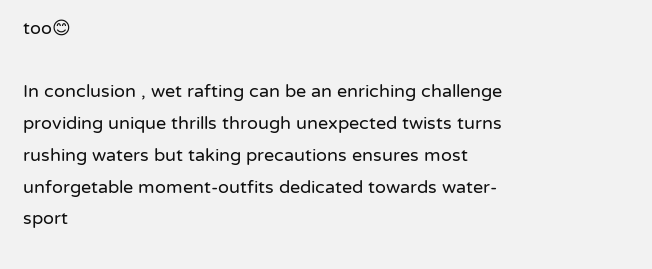too😊

In conclusion , wet rafting can be an enriching challenge providing unique thrills through unexpected twists turns rushing waters but taking precautions ensures most unforgetable moment-outfits dedicated towards water-sport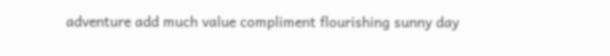adventure add much value compliment flourishing sunny day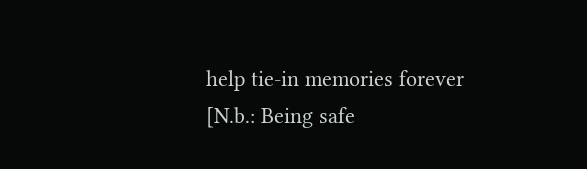help tie-in memories forever [N.b.: Being safe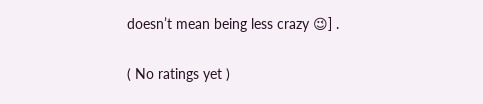doesn’t mean being less crazy 😉] .

( No ratings yet )